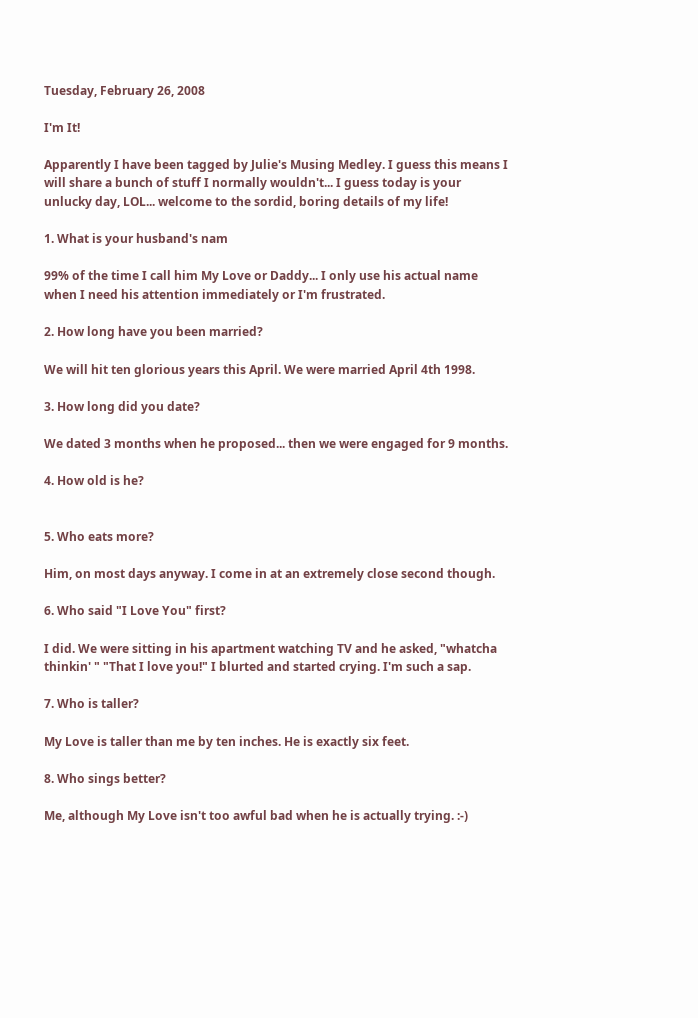Tuesday, February 26, 2008

I'm It!

Apparently I have been tagged by Julie's Musing Medley. I guess this means I will share a bunch of stuff I normally wouldn't... I guess today is your unlucky day, LOL... welcome to the sordid, boring details of my life!

1. What is your husband's nam

99% of the time I call him My Love or Daddy... I only use his actual name when I need his attention immediately or I'm frustrated.

2. How long have you been married?

We will hit ten glorious years this April. We were married April 4th 1998.

3. How long did you date?

We dated 3 months when he proposed... then we were engaged for 9 months.

4. How old is he?


5. Who eats more?

Him, on most days anyway. I come in at an extremely close second though.

6. Who said "I Love You" first?

I did. We were sitting in his apartment watching TV and he asked, "whatcha thinkin' " "That I love you!" I blurted and started crying. I'm such a sap.

7. Who is taller?

My Love is taller than me by ten inches. He is exactly six feet.

8. Who sings better?

Me, although My Love isn't too awful bad when he is actually trying. :-)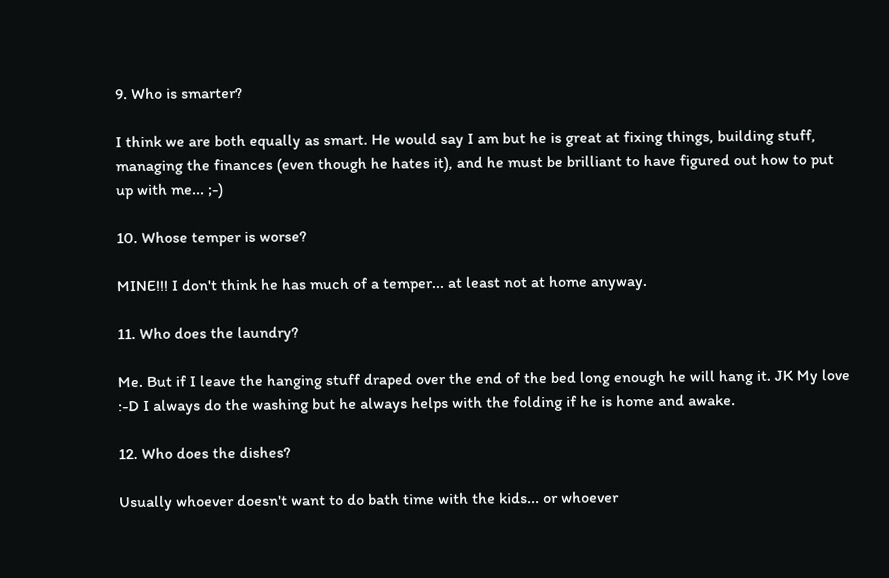9. Who is smarter?

I think we are both equally as smart. He would say I am but he is great at fixing things, building stuff, managing the finances (even though he hates it), and he must be brilliant to have figured out how to put up with me... ;-)

10. Whose temper is worse?

MINE!!! I don't think he has much of a temper... at least not at home anyway.

11. Who does the laundry?

Me. But if I leave the hanging stuff draped over the end of the bed long enough he will hang it. JK My love :-D I always do the washing but he always helps with the folding if he is home and awake.

12. Who does the dishes?

Usually whoever doesn't want to do bath time with the kids... or whoever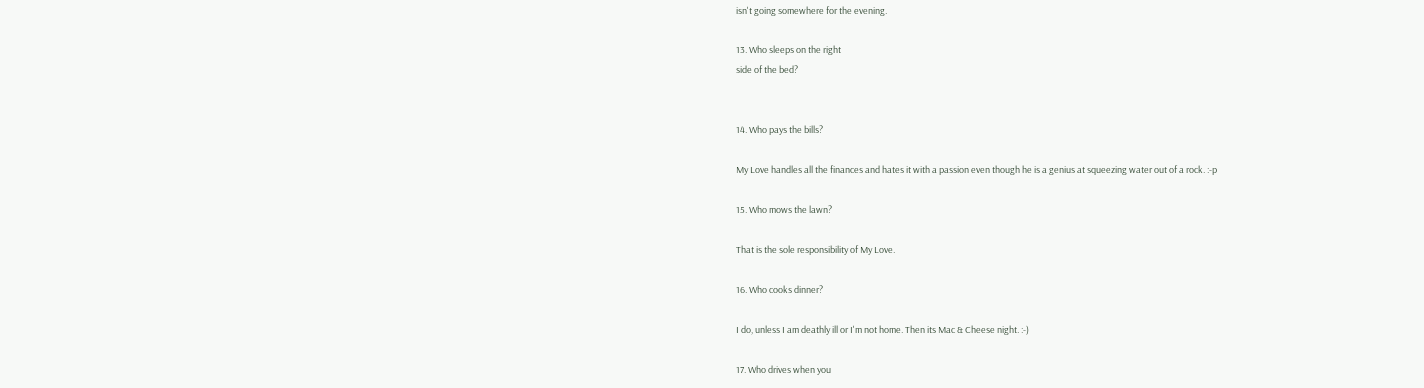isn't going somewhere for the evening.

13. Who sleeps on the right
side of the bed?


14. Who pays the bills?

My Love handles all the finances and hates it with a passion even though he is a genius at squeezing water out of a rock. :-p

15. Who mows the lawn?

That is the sole responsibility of My Love.

16. Who cooks dinner?

I do, unless I am deathly ill or I'm not home. Then its Mac & Cheese night. :-)

17. Who drives when you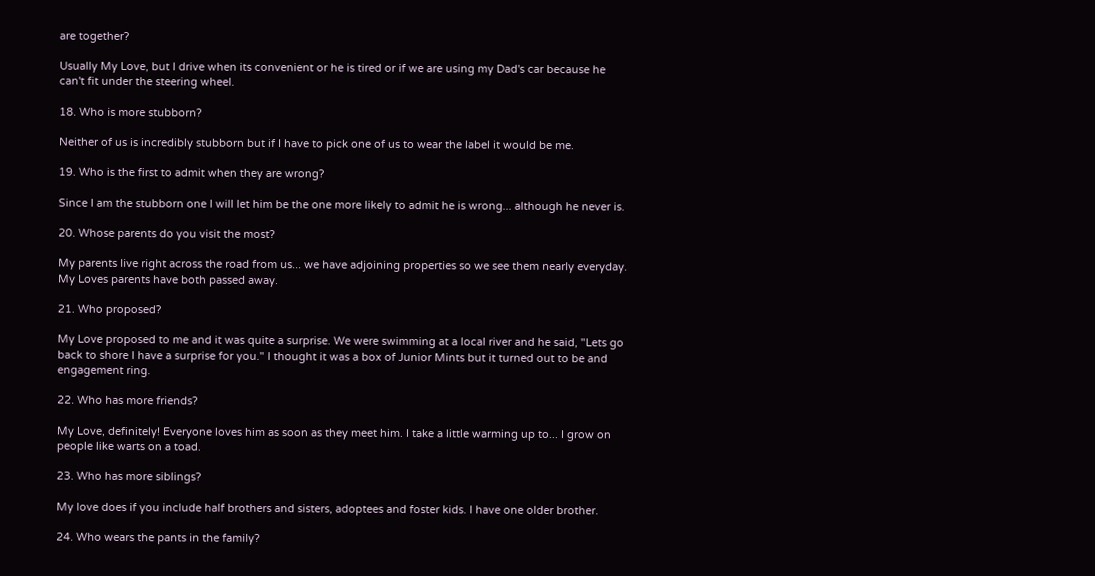are together?

Usually My Love, but I drive when its convenient or he is tired or if we are using my Dad's car because he can't fit under the steering wheel.

18. Who is more stubborn?

Neither of us is incredibly stubborn but if I have to pick one of us to wear the label it would be me.

19. Who is the first to admit when they are wrong?

Since I am the stubborn one I will let him be the one more likely to admit he is wrong... although he never is.

20. Whose parents do you visit the most?

My parents live right across the road from us... we have adjoining properties so we see them nearly everyday. My Loves parents have both passed away.

21. Who proposed?

My Love proposed to me and it was quite a surprise. We were swimming at a local river and he said, "Lets go back to shore I have a surprise for you." I thought it was a box of Junior Mints but it turned out to be and engagement ring.

22. Who has more friends?

My Love, definitely! Everyone loves him as soon as they meet him. I take a little warming up to... I grow on people like warts on a toad.

23. Who has more siblings?

My love does if you include half brothers and sisters, adoptees and foster kids. I have one older brother.

24. Who wears the pants in the family?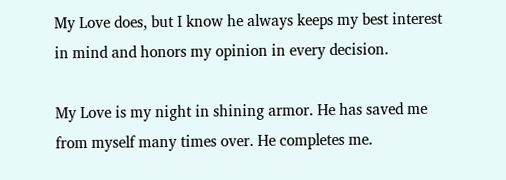My Love does, but I know he always keeps my best interest in mind and honors my opinion in every decision.

My Love is my night in shining armor. He has saved me from myself many times over. He completes me.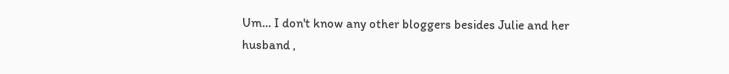Um... I don't know any other bloggers besides Julie and her husband ,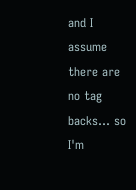and I assume there are no tag backs... so I'm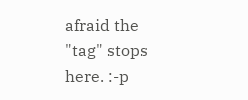afraid the "tag" stops here. :-p